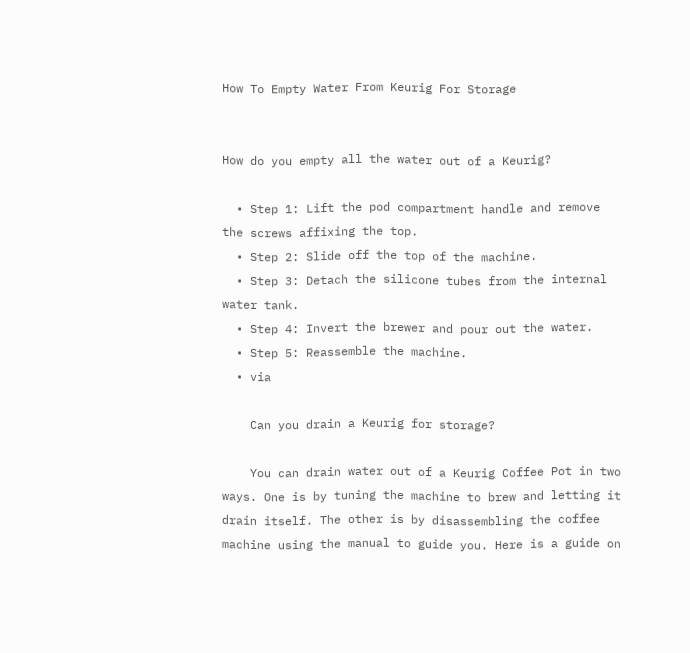How To Empty Water From Keurig For Storage


How do you empty all the water out of a Keurig?

  • Step 1: Lift the pod compartment handle and remove the screws affixing the top.
  • Step 2: Slide off the top of the machine.
  • Step 3: Detach the silicone tubes from the internal water tank.
  • Step 4: Invert the brewer and pour out the water.
  • Step 5: Reassemble the machine.
  • via

    Can you drain a Keurig for storage?

    You can drain water out of a Keurig Coffee Pot in two ways. One is by tuning the machine to brew and letting it drain itself. The other is by disassembling the coffee machine using the manual to guide you. Here is a guide on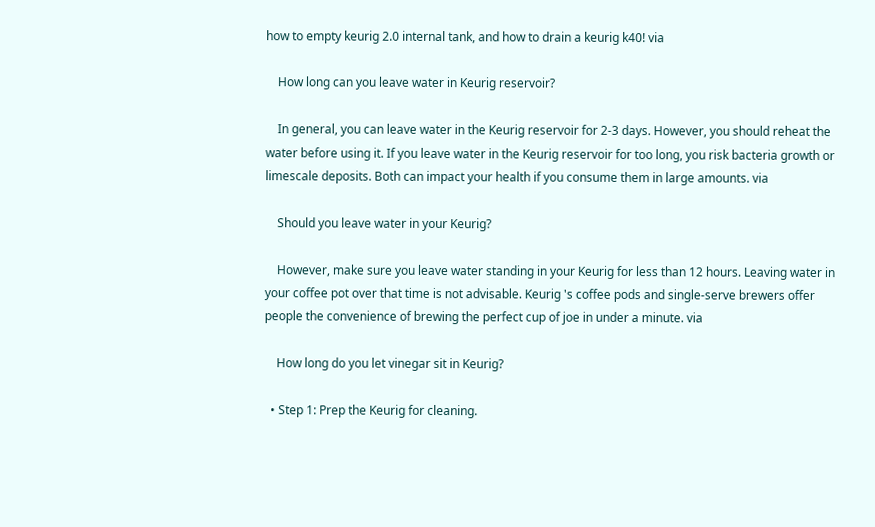how to empty keurig 2.0 internal tank, and how to drain a keurig k40! via

    How long can you leave water in Keurig reservoir?

    In general, you can leave water in the Keurig reservoir for 2-3 days. However, you should reheat the water before using it. If you leave water in the Keurig reservoir for too long, you risk bacteria growth or limescale deposits. Both can impact your health if you consume them in large amounts. via

    Should you leave water in your Keurig?

    However, make sure you leave water standing in your Keurig for less than 12 hours. Leaving water in your coffee pot over that time is not advisable. Keurig 's coffee pods and single-serve brewers offer people the convenience of brewing the perfect cup of joe in under a minute. via

    How long do you let vinegar sit in Keurig?

  • Step 1: Prep the Keurig for cleaning.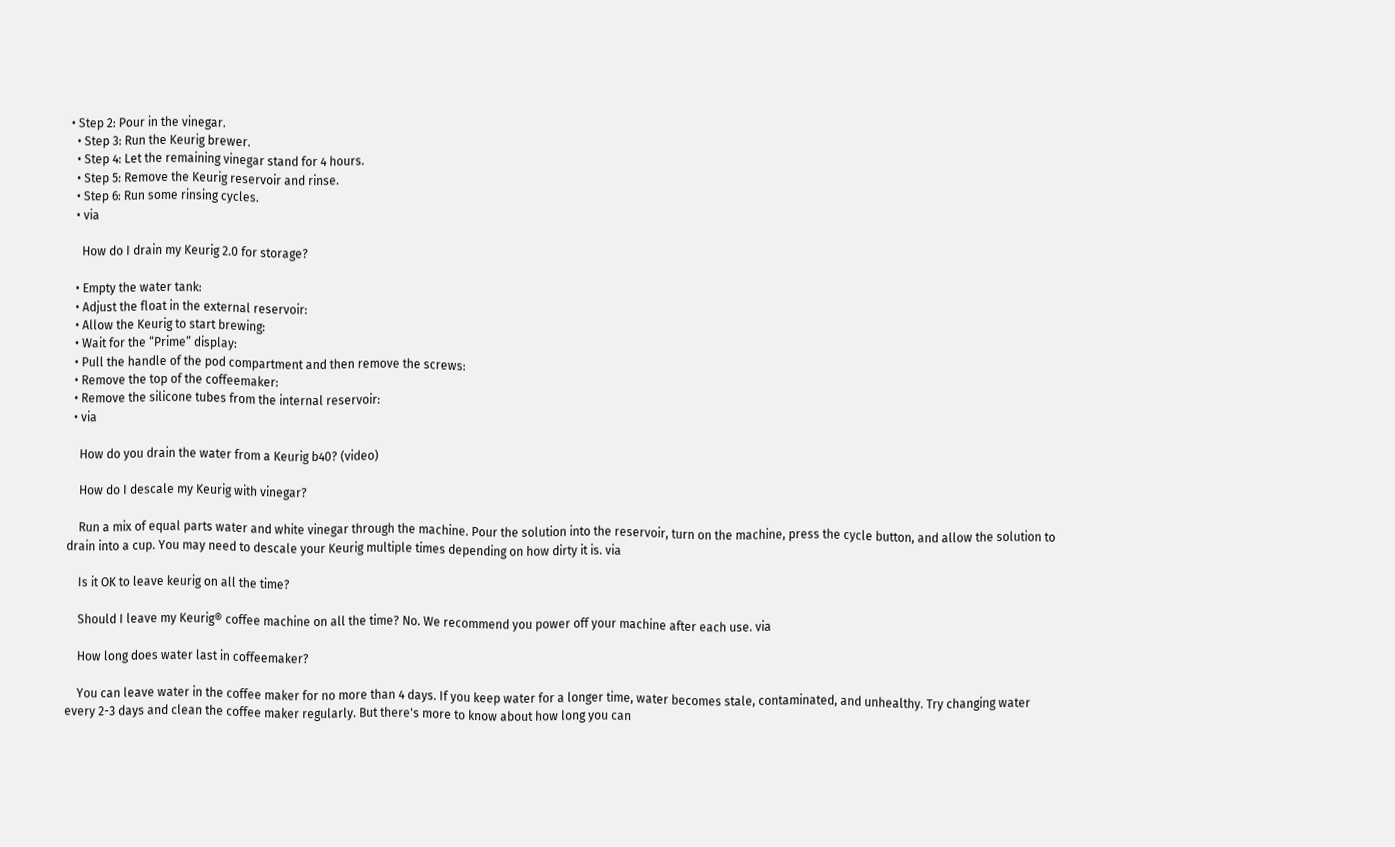• Step 2: Pour in the vinegar.
  • Step 3: Run the Keurig brewer.
  • Step 4: Let the remaining vinegar stand for 4 hours.
  • Step 5: Remove the Keurig reservoir and rinse.
  • Step 6: Run some rinsing cycles.
  • via

    How do I drain my Keurig 2.0 for storage?

  • Empty the water tank:
  • Adjust the float in the external reservoir:
  • Allow the Keurig to start brewing:
  • Wait for the “Prime” display:
  • Pull the handle of the pod compartment and then remove the screws:
  • Remove the top of the coffeemaker:
  • Remove the silicone tubes from the internal reservoir:
  • via

    How do you drain the water from a Keurig b40? (video)

    How do I descale my Keurig with vinegar?

    Run a mix of equal parts water and white vinegar through the machine. Pour the solution into the reservoir, turn on the machine, press the cycle button, and allow the solution to drain into a cup. You may need to descale your Keurig multiple times depending on how dirty it is. via

    Is it OK to leave keurig on all the time?

    Should I leave my Keurig® coffee machine on all the time? No. We recommend you power off your machine after each use. via

    How long does water last in coffeemaker?

    You can leave water in the coffee maker for no more than 4 days. If you keep water for a longer time, water becomes stale, contaminated, and unhealthy. Try changing water every 2-3 days and clean the coffee maker regularly. But there's more to know about how long you can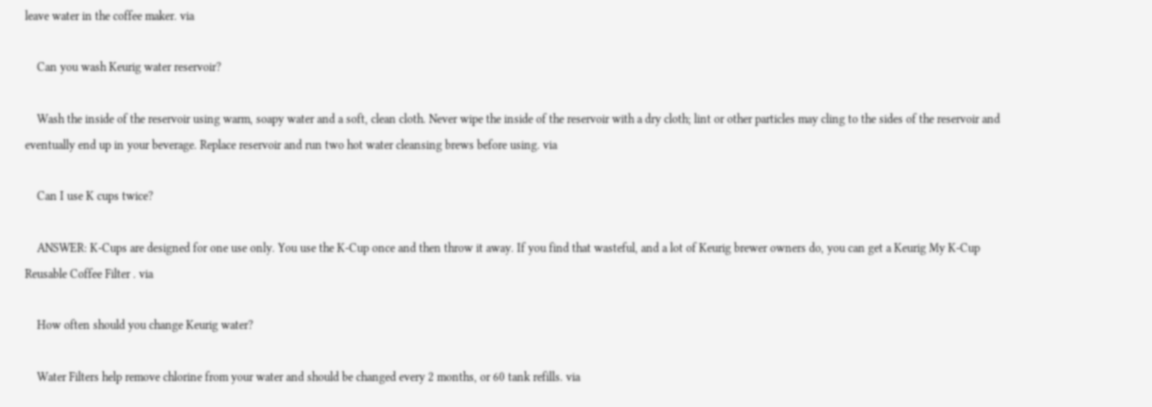leave water in the coffee maker. via

    Can you wash Keurig water reservoir?

    Wash the inside of the reservoir using warm, soapy water and a soft, clean cloth. Never wipe the inside of the reservoir with a dry cloth; lint or other particles may cling to the sides of the reservoir and eventually end up in your beverage. Replace reservoir and run two hot water cleansing brews before using. via

    Can I use K cups twice?

    ANSWER: K-Cups are designed for one use only. You use the K-Cup once and then throw it away. If you find that wasteful, and a lot of Keurig brewer owners do, you can get a Keurig My K-Cup Reusable Coffee Filter . via

    How often should you change Keurig water?

    Water Filters help remove chlorine from your water and should be changed every 2 months, or 60 tank refills. via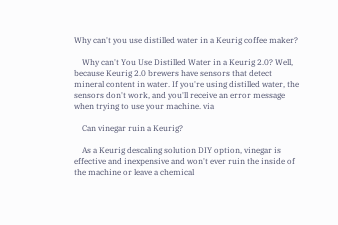Why can't you use distilled water in a Keurig coffee maker?

    Why can't You Use Distilled Water in a Keurig 2.0? Well, because Keurig 2.0 brewers have sensors that detect mineral content in water. If you're using distilled water, the sensors don't work, and you'll receive an error message when trying to use your machine. via

    Can vinegar ruin a Keurig?

    As a Keurig descaling solution DIY option, vinegar is effective and inexpensive and won't ever ruin the inside of the machine or leave a chemical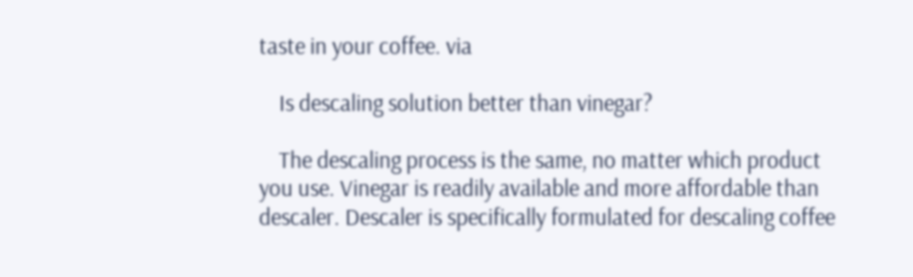taste in your coffee. via

    Is descaling solution better than vinegar?

    The descaling process is the same, no matter which product you use. Vinegar is readily available and more affordable than descaler. Descaler is specifically formulated for descaling coffee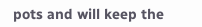pots and will keep the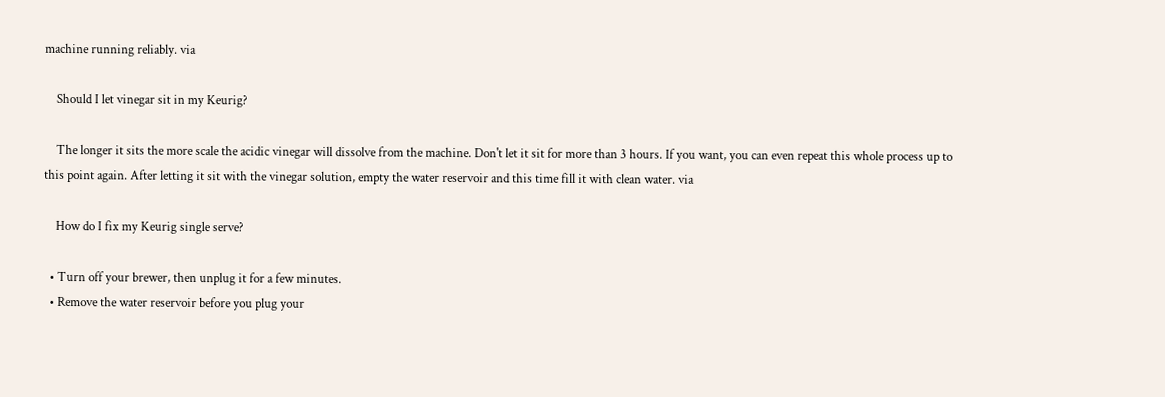machine running reliably. via

    Should I let vinegar sit in my Keurig?

    The longer it sits the more scale the acidic vinegar will dissolve from the machine. Don't let it sit for more than 3 hours. If you want, you can even repeat this whole process up to this point again. After letting it sit with the vinegar solution, empty the water reservoir and this time fill it with clean water. via

    How do I fix my Keurig single serve?

  • Turn off your brewer, then unplug it for a few minutes.
  • Remove the water reservoir before you plug your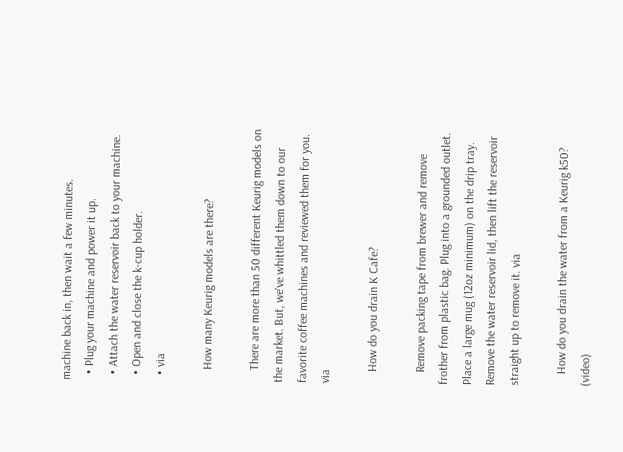machine back in, then wait a few minutes.
  • Plug your machine and power it up.
  • Attach the water reservoir back to your machine.
  • Open and close the k-cup holder.
  • via

    How many Keurig models are there?

    There are more than 50 different Keurig models on the market. But, we've whittled them down to our favorite coffee machines and reviewed them for you. via

    How do you drain K Cafe?

    Remove packing tape from brewer and remove frother from plastic bag. Plug into a grounded outlet. Place a large mug (12oz minimum) on the drip tray. Remove the water reservoir lid, then lift the reservoir straight up to remove it. via

    How do you drain the water from a Keurig k50? (video)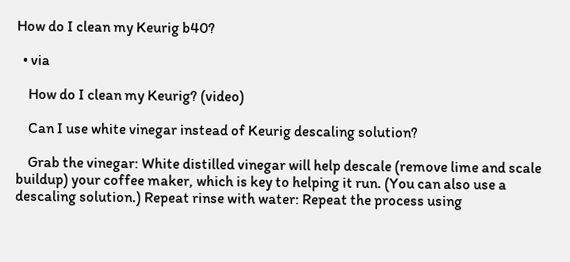How do I clean my Keurig b40?

  • via

    How do I clean my Keurig? (video)

    Can I use white vinegar instead of Keurig descaling solution?

    Grab the vinegar: White distilled vinegar will help descale (remove lime and scale buildup) your coffee maker, which is key to helping it run. (You can also use a descaling solution.) Repeat rinse with water: Repeat the process using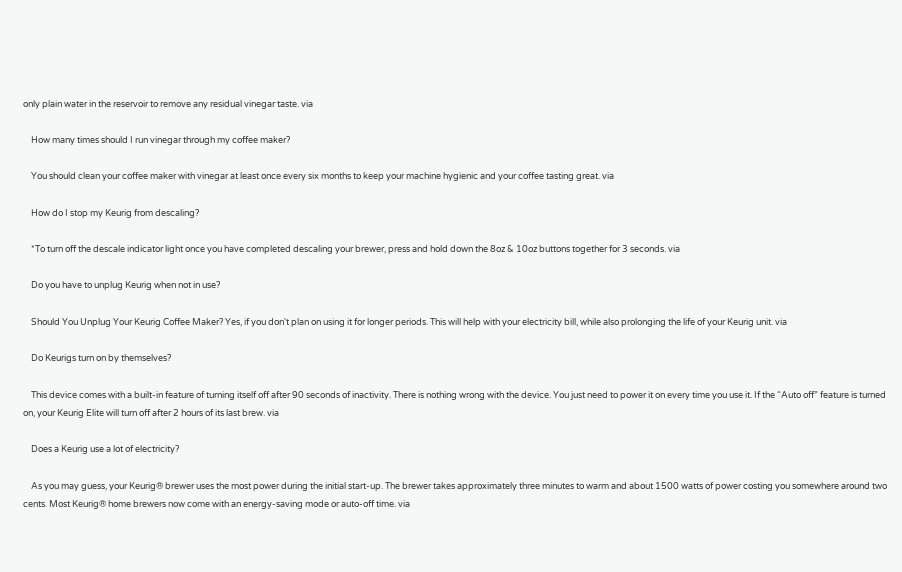only plain water in the reservoir to remove any residual vinegar taste. via

    How many times should I run vinegar through my coffee maker?

    You should clean your coffee maker with vinegar at least once every six months to keep your machine hygienic and your coffee tasting great. via

    How do I stop my Keurig from descaling?

    *To turn off the descale indicator light once you have completed descaling your brewer, press and hold down the 8oz & 10oz buttons together for 3 seconds. via

    Do you have to unplug Keurig when not in use?

    Should You Unplug Your Keurig Coffee Maker? Yes, if you don't plan on using it for longer periods. This will help with your electricity bill, while also prolonging the life of your Keurig unit. via

    Do Keurigs turn on by themselves?

    This device comes with a built-in feature of turning itself off after 90 seconds of inactivity. There is nothing wrong with the device. You just need to power it on every time you use it. If the “Auto off” feature is turned on, your Keurig Elite will turn off after 2 hours of its last brew. via

    Does a Keurig use a lot of electricity?

    As you may guess, your Keurig® brewer uses the most power during the initial start-up. The brewer takes approximately three minutes to warm and about 1500 watts of power costing you somewhere around two cents. Most Keurig® home brewers now come with an energy-saving mode or auto-off time. via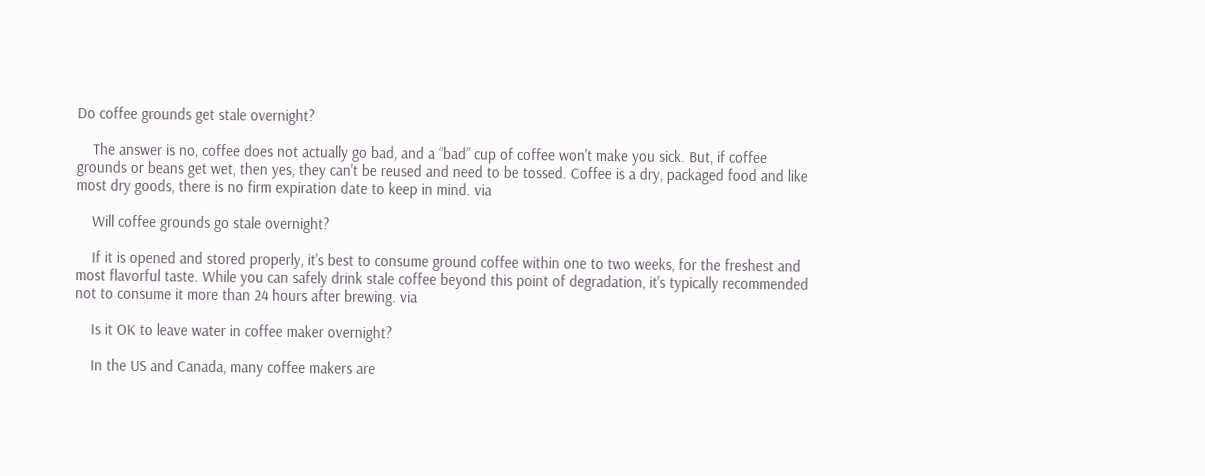Do coffee grounds get stale overnight?

    The answer is no, coffee does not actually go bad, and a “bad” cup of coffee won't make you sick. But, if coffee grounds or beans get wet, then yes, they can't be reused and need to be tossed. Coffee is a dry, packaged food and like most dry goods, there is no firm expiration date to keep in mind. via

    Will coffee grounds go stale overnight?

    If it is opened and stored properly, it's best to consume ground coffee within one to two weeks, for the freshest and most flavorful taste. While you can safely drink stale coffee beyond this point of degradation, it's typically recommended not to consume it more than 24 hours after brewing. via

    Is it OK to leave water in coffee maker overnight?

    In the US and Canada, many coffee makers are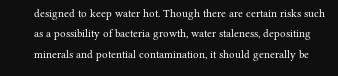designed to keep water hot. Though there are certain risks such as a possibility of bacteria growth, water staleness, depositing minerals and potential contamination, it should generally be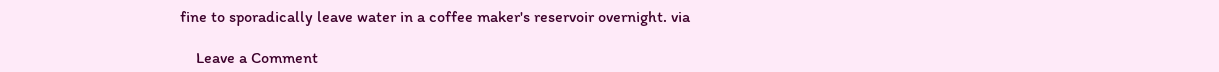fine to sporadically leave water in a coffee maker's reservoir overnight. via

    Leave a Comment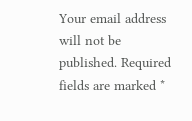Your email address will not be published. Required fields are marked *